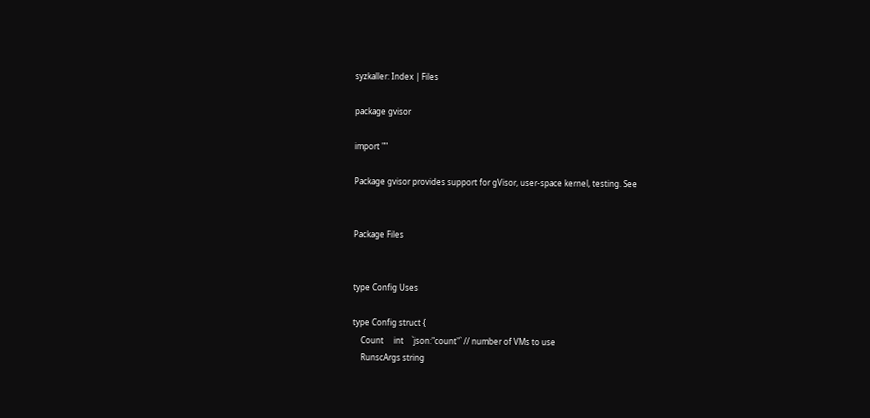syzkaller: Index | Files

package gvisor

import ""

Package gvisor provides support for gVisor, user-space kernel, testing. See


Package Files


type Config Uses

type Config struct {
    Count     int    `json:"count"` // number of VMs to use
    RunscArgs string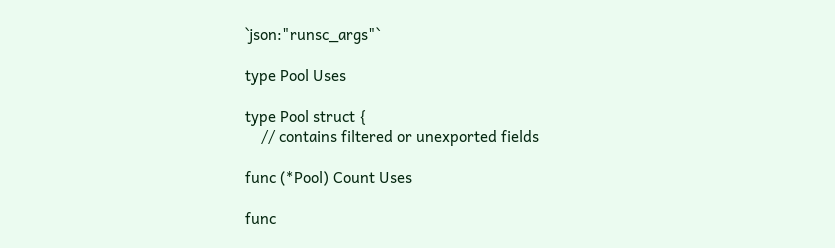`json:"runsc_args"`

type Pool Uses

type Pool struct {
    // contains filtered or unexported fields

func (*Pool) Count Uses

func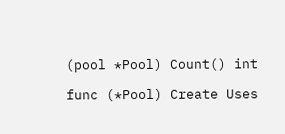(pool *Pool) Count() int

func (*Pool) Create Uses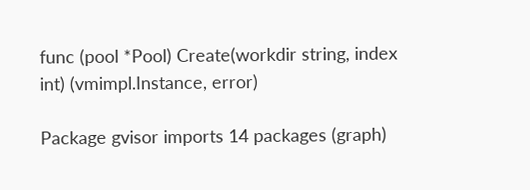func (pool *Pool) Create(workdir string, index int) (vmimpl.Instance, error)

Package gvisor imports 14 packages (graph)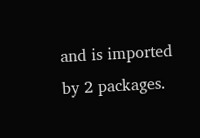and is imported by 2 packages.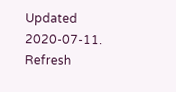Updated 2020-07-11. Refresh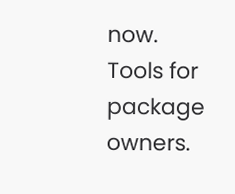now. Tools for package owners.